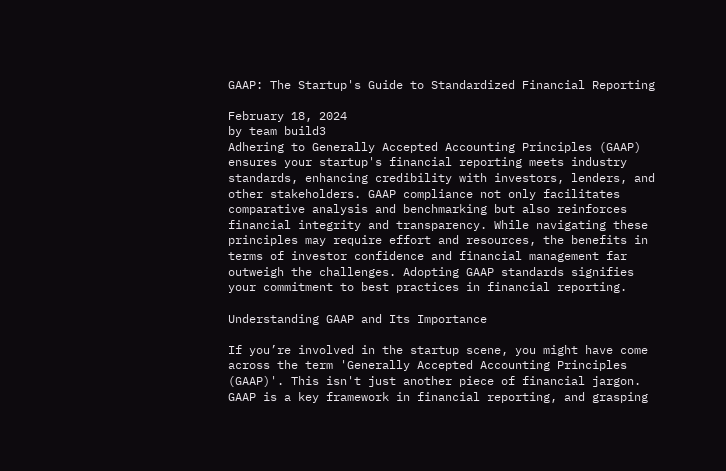GAAP: The Startup's Guide to Standardized Financial Reporting

February 18, 2024
by team build3
Adhering to Generally Accepted Accounting Principles (GAAP) ensures your startup's financial reporting meets industry standards, enhancing credibility with investors, lenders, and other stakeholders. GAAP compliance not only facilitates comparative analysis and benchmarking but also reinforces financial integrity and transparency. While navigating these principles may require effort and resources, the benefits in terms of investor confidence and financial management far outweigh the challenges. Adopting GAAP standards signifies your commitment to best practices in financial reporting.

Understanding GAAP and Its Importance

If you’re involved in the startup scene, you might have come across the term 'Generally Accepted Accounting Principles (GAAP)'. This isn't just another piece of financial jargon. GAAP is a key framework in financial reporting, and grasping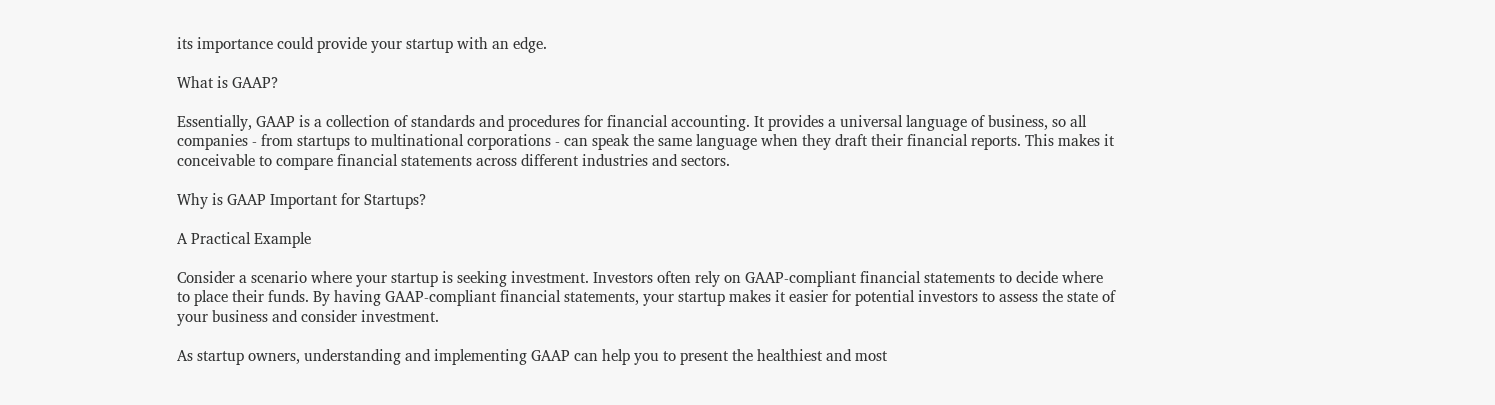its importance could provide your startup with an edge.

What is GAAP?

Essentially, GAAP is a collection of standards and procedures for financial accounting. It provides a universal language of business, so all companies - from startups to multinational corporations - can speak the same language when they draft their financial reports. This makes it conceivable to compare financial statements across different industries and sectors.

Why is GAAP Important for Startups?

A Practical Example

Consider a scenario where your startup is seeking investment. Investors often rely on GAAP-compliant financial statements to decide where to place their funds. By having GAAP-compliant financial statements, your startup makes it easier for potential investors to assess the state of your business and consider investment.

As startup owners, understanding and implementing GAAP can help you to present the healthiest and most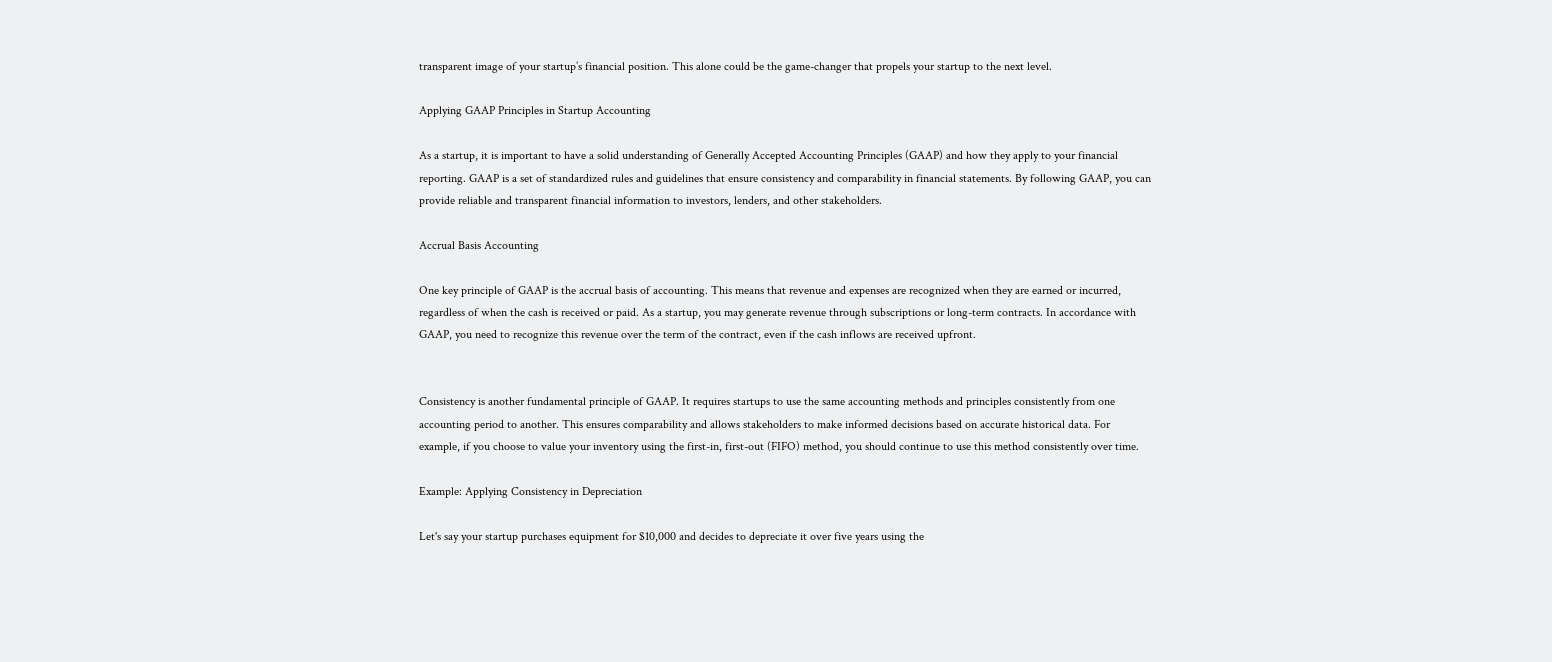transparent image of your startup’s financial position. This alone could be the game-changer that propels your startup to the next level.

Applying GAAP Principles in Startup Accounting

As a startup, it is important to have a solid understanding of Generally Accepted Accounting Principles (GAAP) and how they apply to your financial reporting. GAAP is a set of standardized rules and guidelines that ensure consistency and comparability in financial statements. By following GAAP, you can provide reliable and transparent financial information to investors, lenders, and other stakeholders.

Accrual Basis Accounting

One key principle of GAAP is the accrual basis of accounting. This means that revenue and expenses are recognized when they are earned or incurred, regardless of when the cash is received or paid. As a startup, you may generate revenue through subscriptions or long-term contracts. In accordance with GAAP, you need to recognize this revenue over the term of the contract, even if the cash inflows are received upfront.


Consistency is another fundamental principle of GAAP. It requires startups to use the same accounting methods and principles consistently from one accounting period to another. This ensures comparability and allows stakeholders to make informed decisions based on accurate historical data. For example, if you choose to value your inventory using the first-in, first-out (FIFO) method, you should continue to use this method consistently over time.

Example: Applying Consistency in Depreciation

Let's say your startup purchases equipment for $10,000 and decides to depreciate it over five years using the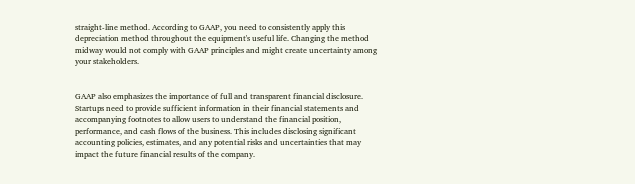straight-line method. According to GAAP, you need to consistently apply this depreciation method throughout the equipment's useful life. Changing the method midway would not comply with GAAP principles and might create uncertainty among your stakeholders.


GAAP also emphasizes the importance of full and transparent financial disclosure. Startups need to provide sufficient information in their financial statements and accompanying footnotes to allow users to understand the financial position, performance, and cash flows of the business. This includes disclosing significant accounting policies, estimates, and any potential risks and uncertainties that may impact the future financial results of the company.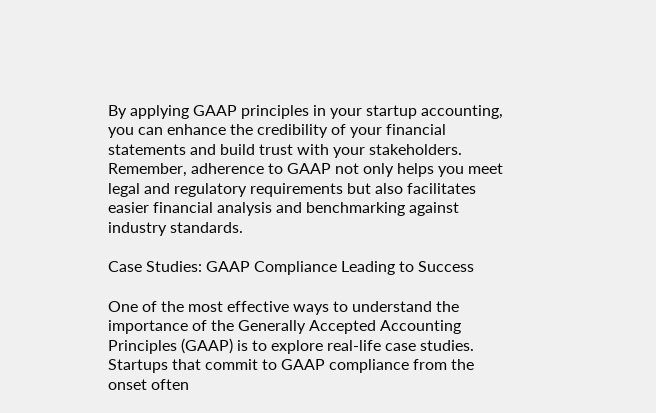By applying GAAP principles in your startup accounting, you can enhance the credibility of your financial statements and build trust with your stakeholders. Remember, adherence to GAAP not only helps you meet legal and regulatory requirements but also facilitates easier financial analysis and benchmarking against industry standards.

Case Studies: GAAP Compliance Leading to Success

One of the most effective ways to understand the importance of the Generally Accepted Accounting Principles (GAAP) is to explore real-life case studies. Startups that commit to GAAP compliance from the onset often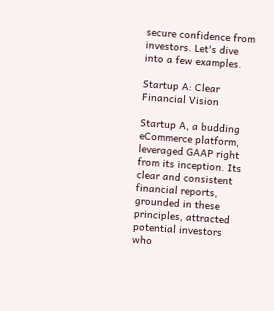secure confidence from investors. Let's dive into a few examples.

Startup A: Clear Financial Vision

Startup A, a budding eCommerce platform, leveraged GAAP right from its inception. Its clear and consistent financial reports, grounded in these principles, attracted potential investors who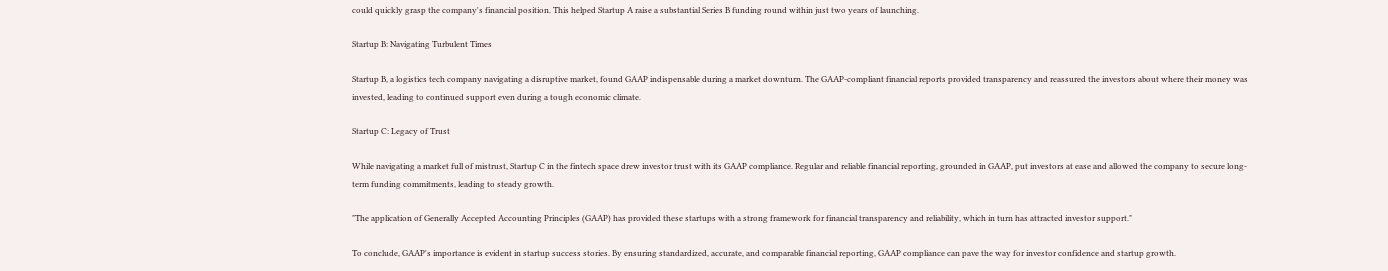could quickly grasp the company's financial position. This helped Startup A raise a substantial Series B funding round within just two years of launching.

Startup B: Navigating Turbulent Times

Startup B, a logistics tech company navigating a disruptive market, found GAAP indispensable during a market downturn. The GAAP-compliant financial reports provided transparency and reassured the investors about where their money was invested, leading to continued support even during a tough economic climate.

Startup C: Legacy of Trust

While navigating a market full of mistrust, Startup C in the fintech space drew investor trust with its GAAP compliance. Regular and reliable financial reporting, grounded in GAAP, put investors at ease and allowed the company to secure long-term funding commitments, leading to steady growth.

"The application of Generally Accepted Accounting Principles (GAAP) has provided these startups with a strong framework for financial transparency and reliability, which in turn has attracted investor support."

To conclude, GAAP's importance is evident in startup success stories. By ensuring standardized, accurate, and comparable financial reporting, GAAP compliance can pave the way for investor confidence and startup growth.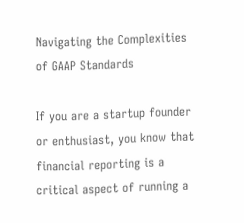Navigating the Complexities of GAAP Standards

If you are a startup founder or enthusiast, you know that financial reporting is a critical aspect of running a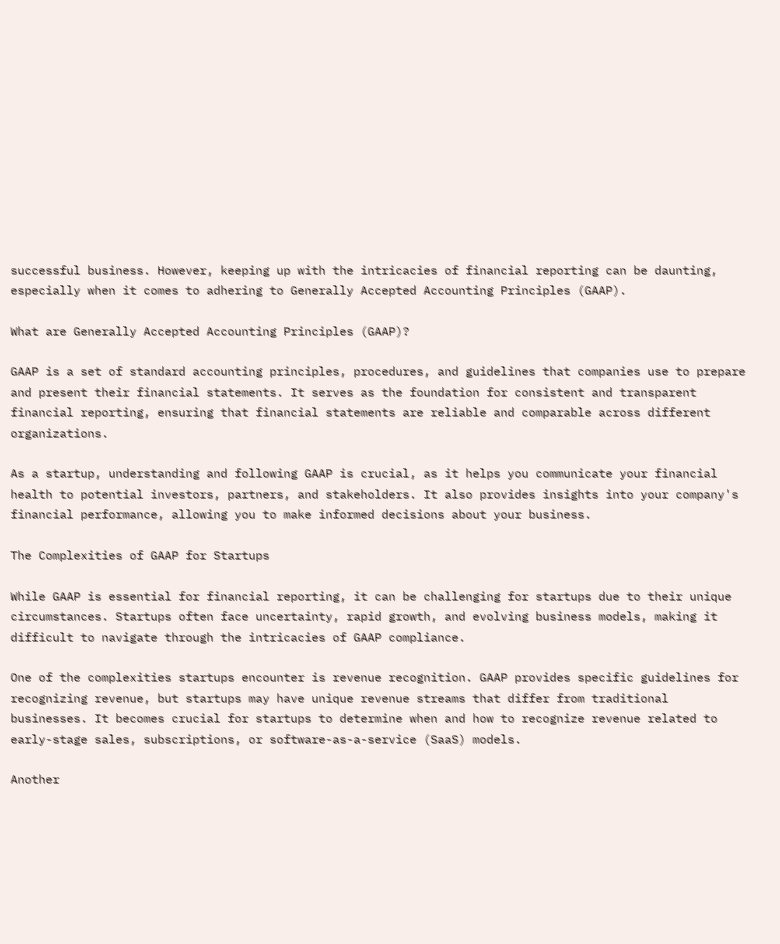successful business. However, keeping up with the intricacies of financial reporting can be daunting, especially when it comes to adhering to Generally Accepted Accounting Principles (GAAP).

What are Generally Accepted Accounting Principles (GAAP)?

GAAP is a set of standard accounting principles, procedures, and guidelines that companies use to prepare and present their financial statements. It serves as the foundation for consistent and transparent financial reporting, ensuring that financial statements are reliable and comparable across different organizations.

As a startup, understanding and following GAAP is crucial, as it helps you communicate your financial health to potential investors, partners, and stakeholders. It also provides insights into your company's financial performance, allowing you to make informed decisions about your business.

The Complexities of GAAP for Startups

While GAAP is essential for financial reporting, it can be challenging for startups due to their unique circumstances. Startups often face uncertainty, rapid growth, and evolving business models, making it difficult to navigate through the intricacies of GAAP compliance.

One of the complexities startups encounter is revenue recognition. GAAP provides specific guidelines for recognizing revenue, but startups may have unique revenue streams that differ from traditional businesses. It becomes crucial for startups to determine when and how to recognize revenue related to early-stage sales, subscriptions, or software-as-a-service (SaaS) models.

Another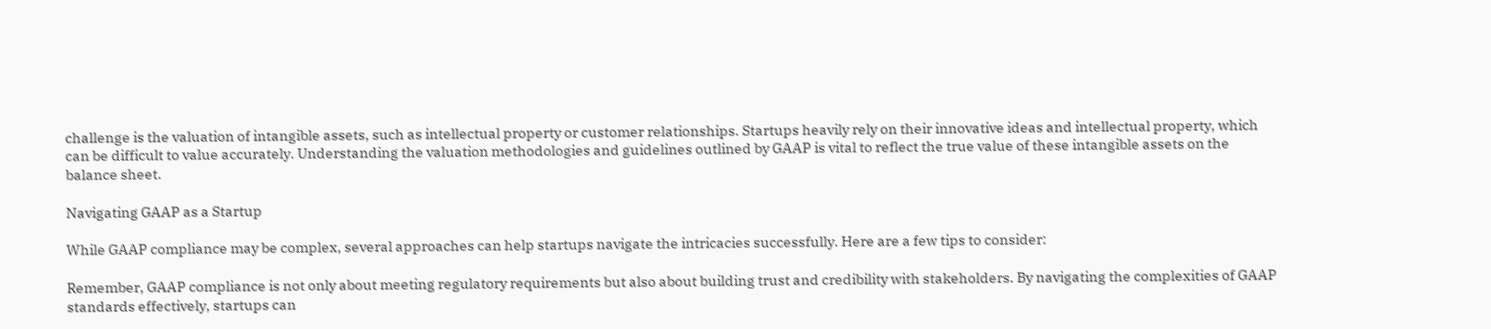challenge is the valuation of intangible assets, such as intellectual property or customer relationships. Startups heavily rely on their innovative ideas and intellectual property, which can be difficult to value accurately. Understanding the valuation methodologies and guidelines outlined by GAAP is vital to reflect the true value of these intangible assets on the balance sheet.

Navigating GAAP as a Startup

While GAAP compliance may be complex, several approaches can help startups navigate the intricacies successfully. Here are a few tips to consider:

Remember, GAAP compliance is not only about meeting regulatory requirements but also about building trust and credibility with stakeholders. By navigating the complexities of GAAP standards effectively, startups can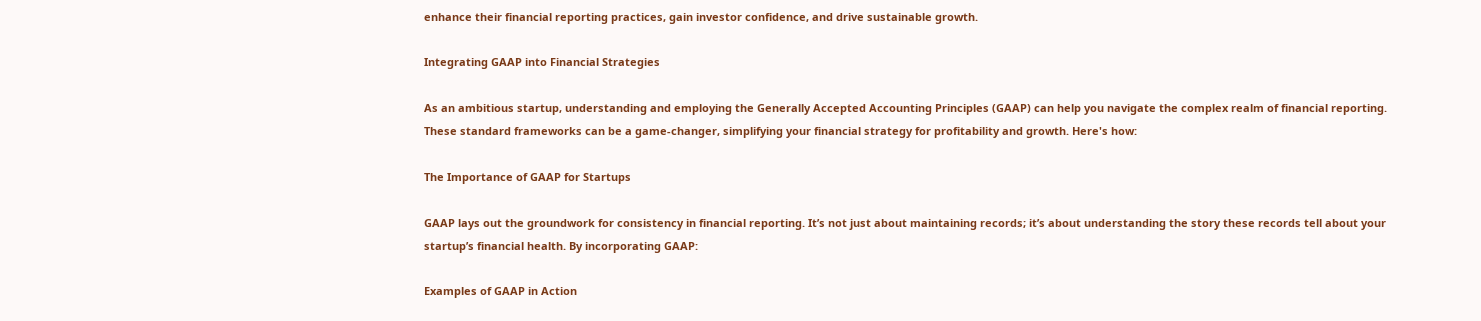enhance their financial reporting practices, gain investor confidence, and drive sustainable growth.

Integrating GAAP into Financial Strategies

As an ambitious startup, understanding and employing the Generally Accepted Accounting Principles (GAAP) can help you navigate the complex realm of financial reporting. These standard frameworks can be a game-changer, simplifying your financial strategy for profitability and growth. Here's how:

The Importance of GAAP for Startups

GAAP lays out the groundwork for consistency in financial reporting. It’s not just about maintaining records; it’s about understanding the story these records tell about your startup’s financial health. By incorporating GAAP:

Examples of GAAP in Action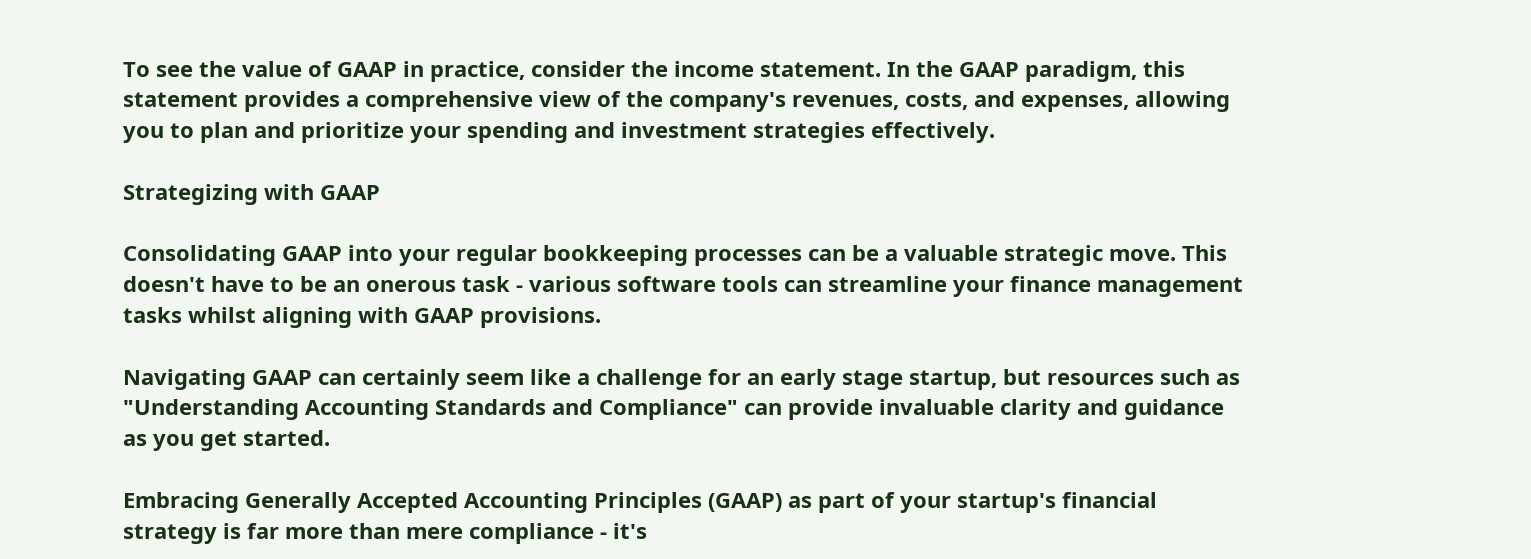To see the value of GAAP in practice, consider the income statement. In the GAAP paradigm, this statement provides a comprehensive view of the company's revenues, costs, and expenses, allowing you to plan and prioritize your spending and investment strategies effectively.

Strategizing with GAAP

Consolidating GAAP into your regular bookkeeping processes can be a valuable strategic move. This doesn't have to be an onerous task - various software tools can streamline your finance management tasks whilst aligning with GAAP provisions.

Navigating GAAP can certainly seem like a challenge for an early stage startup, but resources such as "Understanding Accounting Standards and Compliance" can provide invaluable clarity and guidance as you get started.

Embracing Generally Accepted Accounting Principles (GAAP) as part of your startup's financial strategy is far more than mere compliance - it's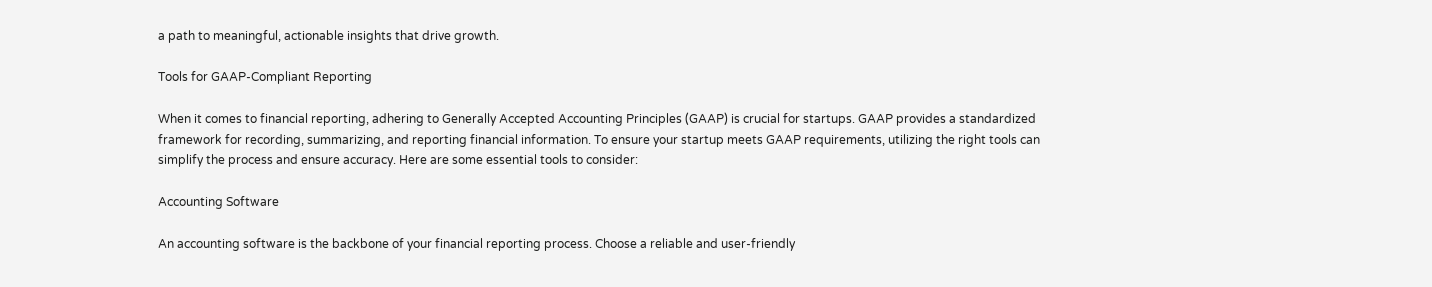a path to meaningful, actionable insights that drive growth.

Tools for GAAP-Compliant Reporting

When it comes to financial reporting, adhering to Generally Accepted Accounting Principles (GAAP) is crucial for startups. GAAP provides a standardized framework for recording, summarizing, and reporting financial information. To ensure your startup meets GAAP requirements, utilizing the right tools can simplify the process and ensure accuracy. Here are some essential tools to consider:

Accounting Software

An accounting software is the backbone of your financial reporting process. Choose a reliable and user-friendly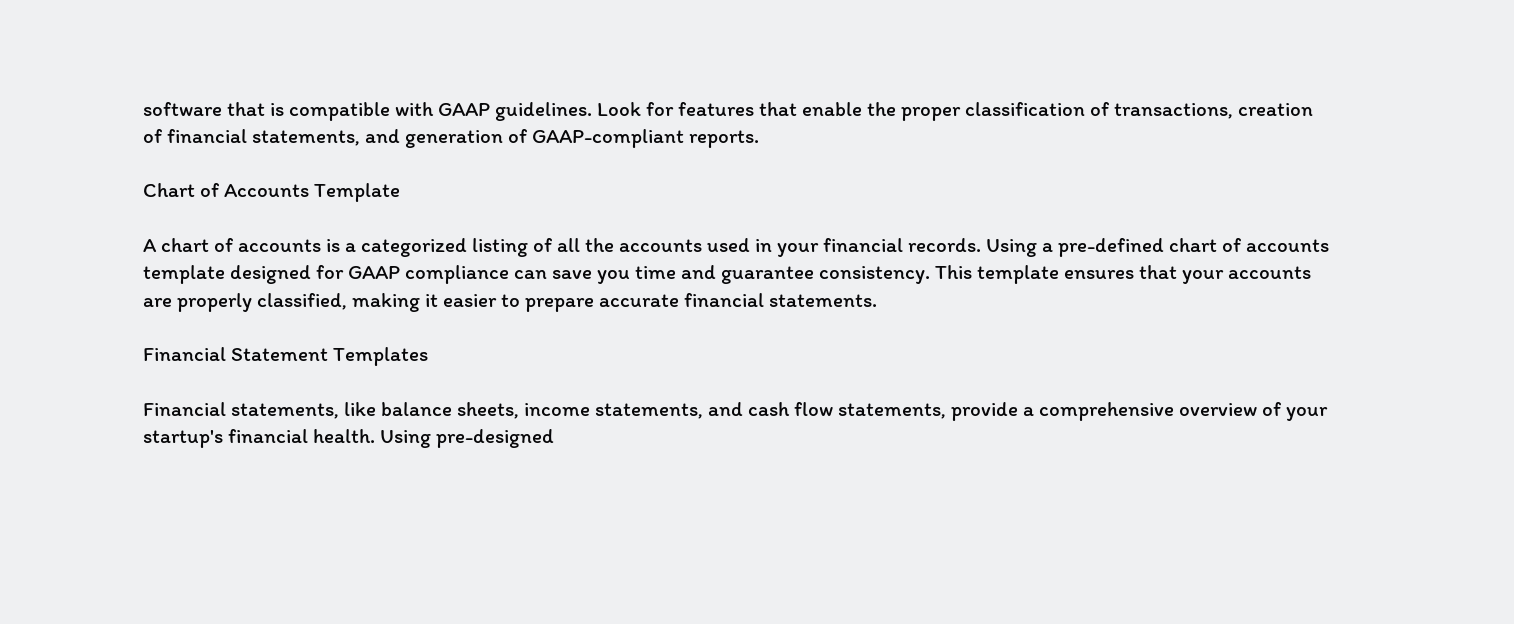software that is compatible with GAAP guidelines. Look for features that enable the proper classification of transactions, creation of financial statements, and generation of GAAP-compliant reports.

Chart of Accounts Template

A chart of accounts is a categorized listing of all the accounts used in your financial records. Using a pre-defined chart of accounts template designed for GAAP compliance can save you time and guarantee consistency. This template ensures that your accounts are properly classified, making it easier to prepare accurate financial statements.

Financial Statement Templates

Financial statements, like balance sheets, income statements, and cash flow statements, provide a comprehensive overview of your startup's financial health. Using pre-designed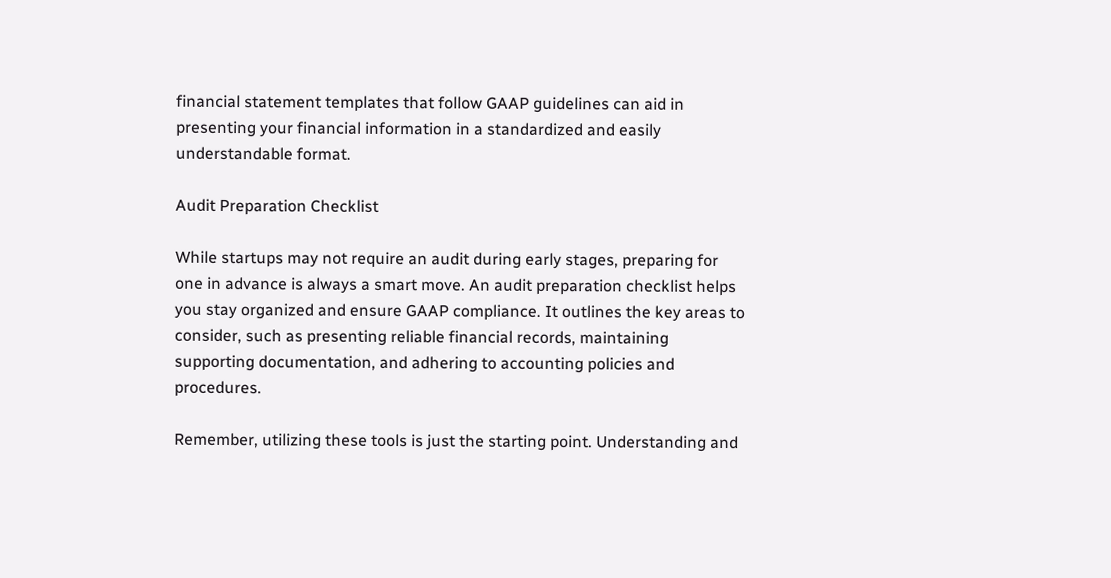financial statement templates that follow GAAP guidelines can aid in presenting your financial information in a standardized and easily understandable format.

Audit Preparation Checklist

While startups may not require an audit during early stages, preparing for one in advance is always a smart move. An audit preparation checklist helps you stay organized and ensure GAAP compliance. It outlines the key areas to consider, such as presenting reliable financial records, maintaining supporting documentation, and adhering to accounting policies and procedures.

Remember, utilizing these tools is just the starting point. Understanding and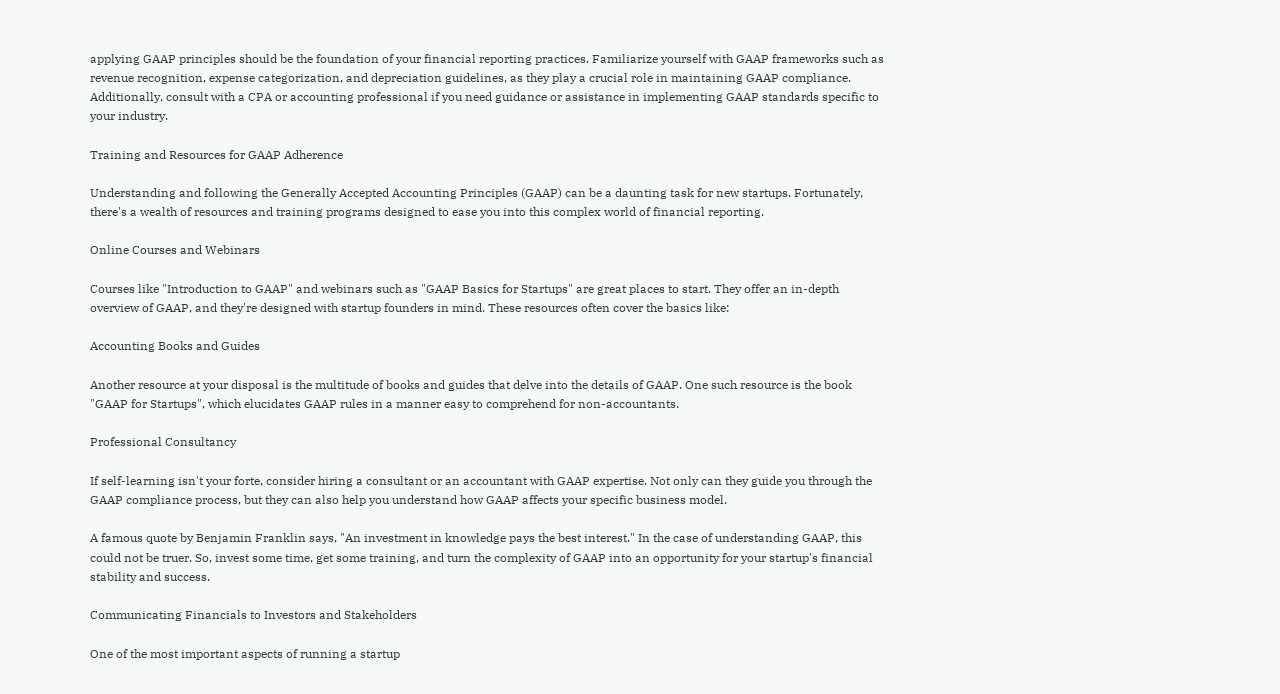applying GAAP principles should be the foundation of your financial reporting practices. Familiarize yourself with GAAP frameworks such as revenue recognition, expense categorization, and depreciation guidelines, as they play a crucial role in maintaining GAAP compliance. Additionally, consult with a CPA or accounting professional if you need guidance or assistance in implementing GAAP standards specific to your industry.

Training and Resources for GAAP Adherence

Understanding and following the Generally Accepted Accounting Principles (GAAP) can be a daunting task for new startups. Fortunately, there's a wealth of resources and training programs designed to ease you into this complex world of financial reporting.

Online Courses and Webinars

Courses like "Introduction to GAAP" and webinars such as "GAAP Basics for Startups" are great places to start. They offer an in-depth overview of GAAP, and they're designed with startup founders in mind. These resources often cover the basics like:

Accounting Books and Guides

Another resource at your disposal is the multitude of books and guides that delve into the details of GAAP. One such resource is the book "GAAP for Startups", which elucidates GAAP rules in a manner easy to comprehend for non-accountants.

Professional Consultancy

If self-learning isn't your forte, consider hiring a consultant or an accountant with GAAP expertise. Not only can they guide you through the GAAP compliance process, but they can also help you understand how GAAP affects your specific business model.

A famous quote by Benjamin Franklin says, "An investment in knowledge pays the best interest." In the case of understanding GAAP, this could not be truer. So, invest some time, get some training, and turn the complexity of GAAP into an opportunity for your startup's financial stability and success.

Communicating Financials to Investors and Stakeholders

One of the most important aspects of running a startup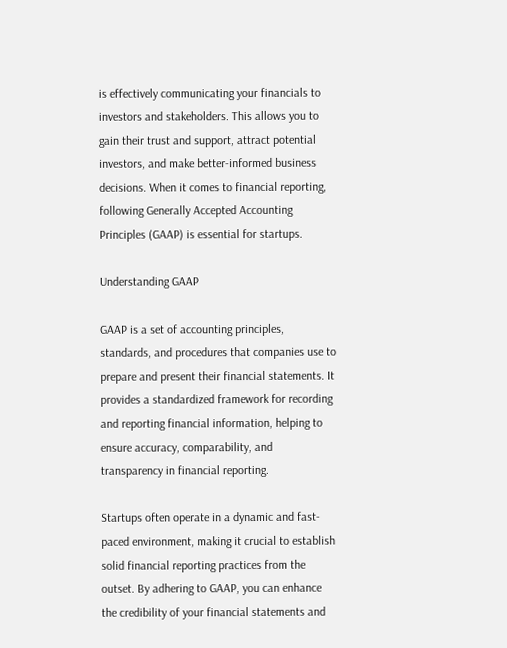is effectively communicating your financials to investors and stakeholders. This allows you to gain their trust and support, attract potential investors, and make better-informed business decisions. When it comes to financial reporting, following Generally Accepted Accounting Principles (GAAP) is essential for startups.

Understanding GAAP

GAAP is a set of accounting principles, standards, and procedures that companies use to prepare and present their financial statements. It provides a standardized framework for recording and reporting financial information, helping to ensure accuracy, comparability, and transparency in financial reporting.

Startups often operate in a dynamic and fast-paced environment, making it crucial to establish solid financial reporting practices from the outset. By adhering to GAAP, you can enhance the credibility of your financial statements and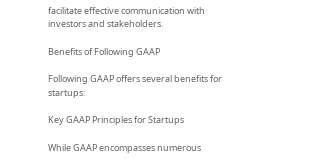facilitate effective communication with investors and stakeholders.

Benefits of Following GAAP

Following GAAP offers several benefits for startups:

Key GAAP Principles for Startups

While GAAP encompasses numerous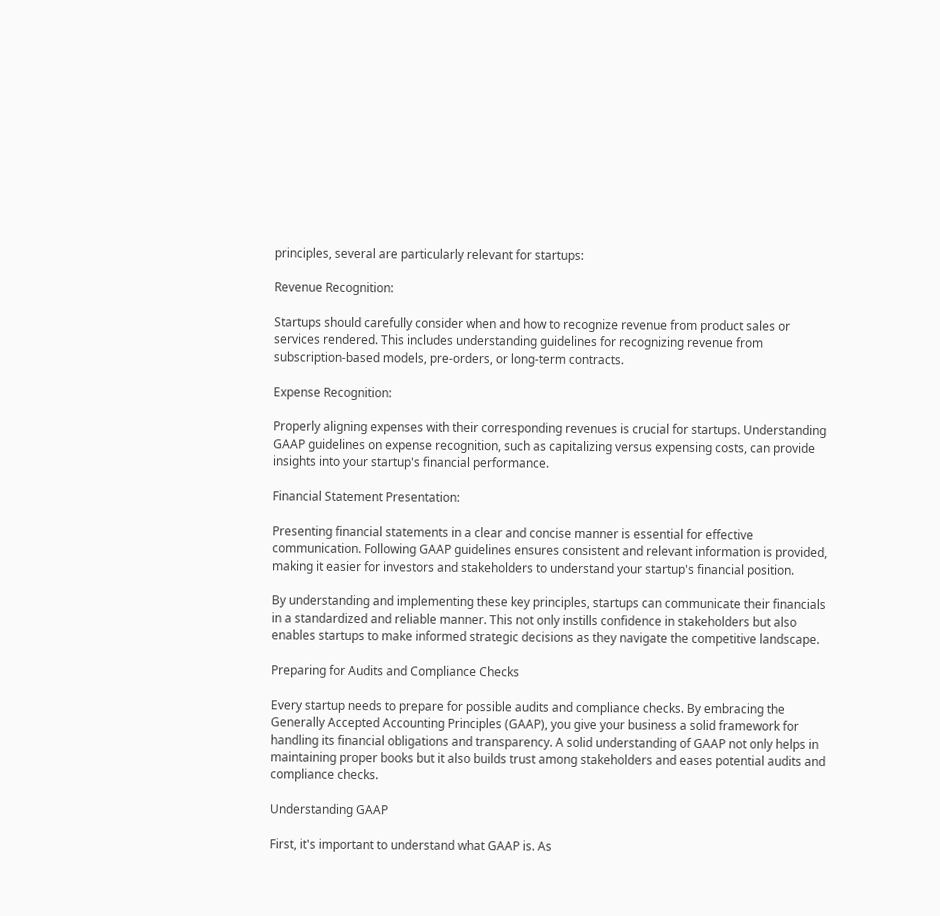principles, several are particularly relevant for startups:

Revenue Recognition:

Startups should carefully consider when and how to recognize revenue from product sales or services rendered. This includes understanding guidelines for recognizing revenue from subscription-based models, pre-orders, or long-term contracts.

Expense Recognition:

Properly aligning expenses with their corresponding revenues is crucial for startups. Understanding GAAP guidelines on expense recognition, such as capitalizing versus expensing costs, can provide insights into your startup's financial performance.

Financial Statement Presentation:

Presenting financial statements in a clear and concise manner is essential for effective communication. Following GAAP guidelines ensures consistent and relevant information is provided, making it easier for investors and stakeholders to understand your startup's financial position.

By understanding and implementing these key principles, startups can communicate their financials in a standardized and reliable manner. This not only instills confidence in stakeholders but also enables startups to make informed strategic decisions as they navigate the competitive landscape.

Preparing for Audits and Compliance Checks

Every startup needs to prepare for possible audits and compliance checks. By embracing the Generally Accepted Accounting Principles (GAAP), you give your business a solid framework for handling its financial obligations and transparency. A solid understanding of GAAP not only helps in maintaining proper books but it also builds trust among stakeholders and eases potential audits and compliance checks.

Understanding GAAP

First, it's important to understand what GAAP is. As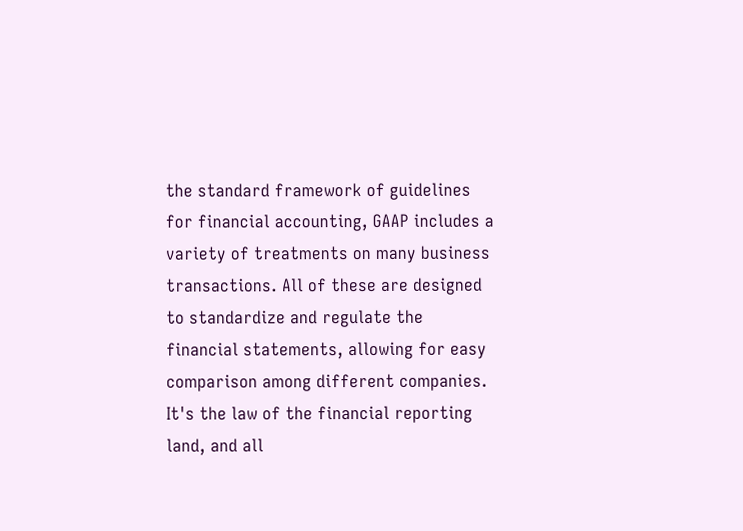the standard framework of guidelines for financial accounting, GAAP includes a variety of treatments on many business transactions. All of these are designed to standardize and regulate the financial statements, allowing for easy comparison among different companies. It's the law of the financial reporting land, and all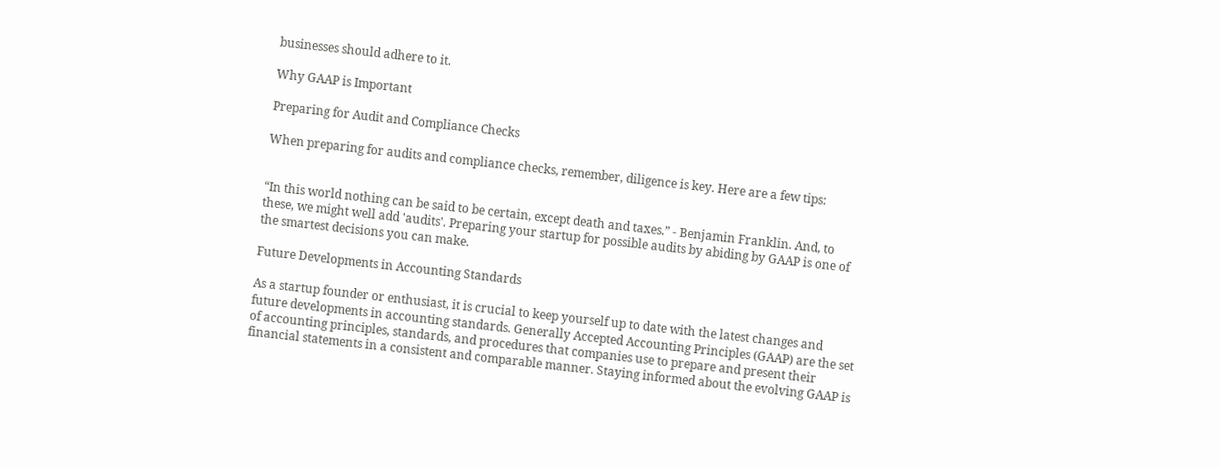businesses should adhere to it.

Why GAAP is Important

Preparing for Audit and Compliance Checks

When preparing for audits and compliance checks, remember, diligence is key. Here are a few tips:


“In this world nothing can be said to be certain, except death and taxes.” - Benjamin Franklin. And, to these, we might well add 'audits'. Preparing your startup for possible audits by abiding by GAAP is one of the smartest decisions you can make.

Future Developments in Accounting Standards

As a startup founder or enthusiast, it is crucial to keep yourself up to date with the latest changes and future developments in accounting standards. Generally Accepted Accounting Principles (GAAP) are the set of accounting principles, standards, and procedures that companies use to prepare and present their financial statements in a consistent and comparable manner. Staying informed about the evolving GAAP is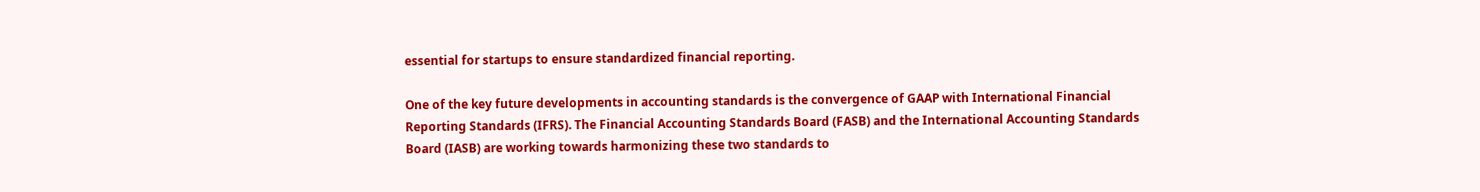essential for startups to ensure standardized financial reporting.

One of the key future developments in accounting standards is the convergence of GAAP with International Financial Reporting Standards (IFRS). The Financial Accounting Standards Board (FASB) and the International Accounting Standards Board (IASB) are working towards harmonizing these two standards to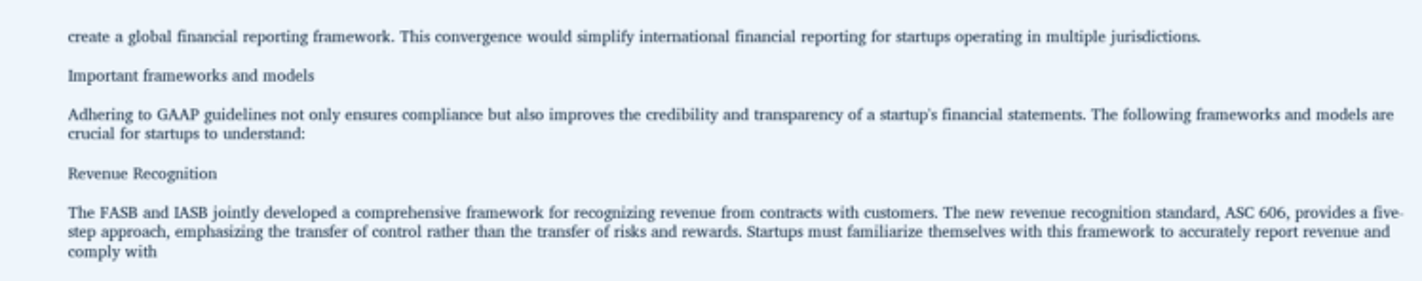create a global financial reporting framework. This convergence would simplify international financial reporting for startups operating in multiple jurisdictions.

Important frameworks and models

Adhering to GAAP guidelines not only ensures compliance but also improves the credibility and transparency of a startup's financial statements. The following frameworks and models are crucial for startups to understand:

Revenue Recognition

The FASB and IASB jointly developed a comprehensive framework for recognizing revenue from contracts with customers. The new revenue recognition standard, ASC 606, provides a five-step approach, emphasizing the transfer of control rather than the transfer of risks and rewards. Startups must familiarize themselves with this framework to accurately report revenue and comply with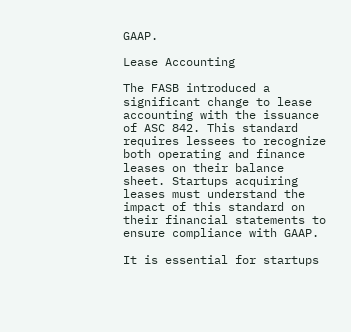GAAP.

Lease Accounting

The FASB introduced a significant change to lease accounting with the issuance of ASC 842. This standard requires lessees to recognize both operating and finance leases on their balance sheet. Startups acquiring leases must understand the impact of this standard on their financial statements to ensure compliance with GAAP.

It is essential for startups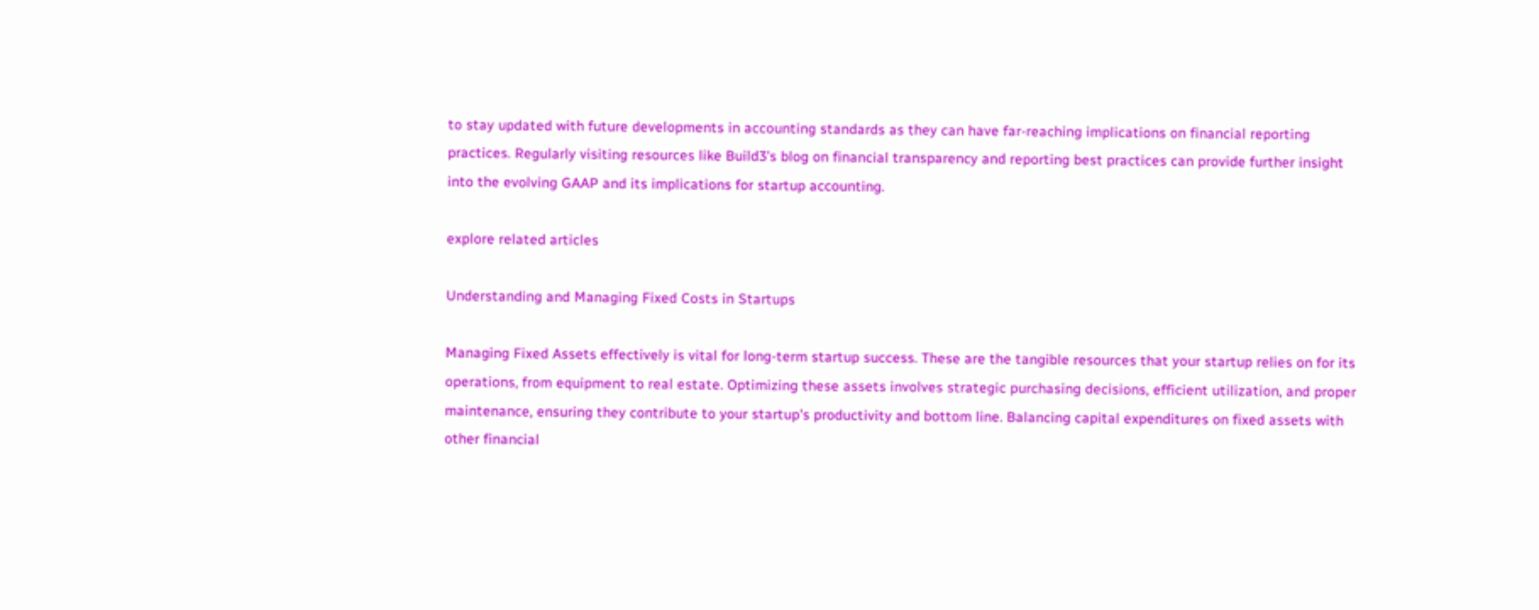to stay updated with future developments in accounting standards as they can have far-reaching implications on financial reporting practices. Regularly visiting resources like Build3's blog on financial transparency and reporting best practices can provide further insight into the evolving GAAP and its implications for startup accounting.

explore related articles

Understanding and Managing Fixed Costs in Startups

Managing Fixed Assets effectively is vital for long-term startup success. These are the tangible resources that your startup relies on for its operations, from equipment to real estate. Optimizing these assets involves strategic purchasing decisions, efficient utilization, and proper maintenance, ensuring they contribute to your startup's productivity and bottom line. Balancing capital expenditures on fixed assets with other financial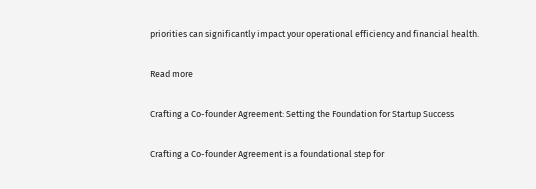priorities can significantly impact your operational efficiency and financial health.

Read more

Crafting a Co-founder Agreement: Setting the Foundation for Startup Success

Crafting a Co-founder Agreement is a foundational step for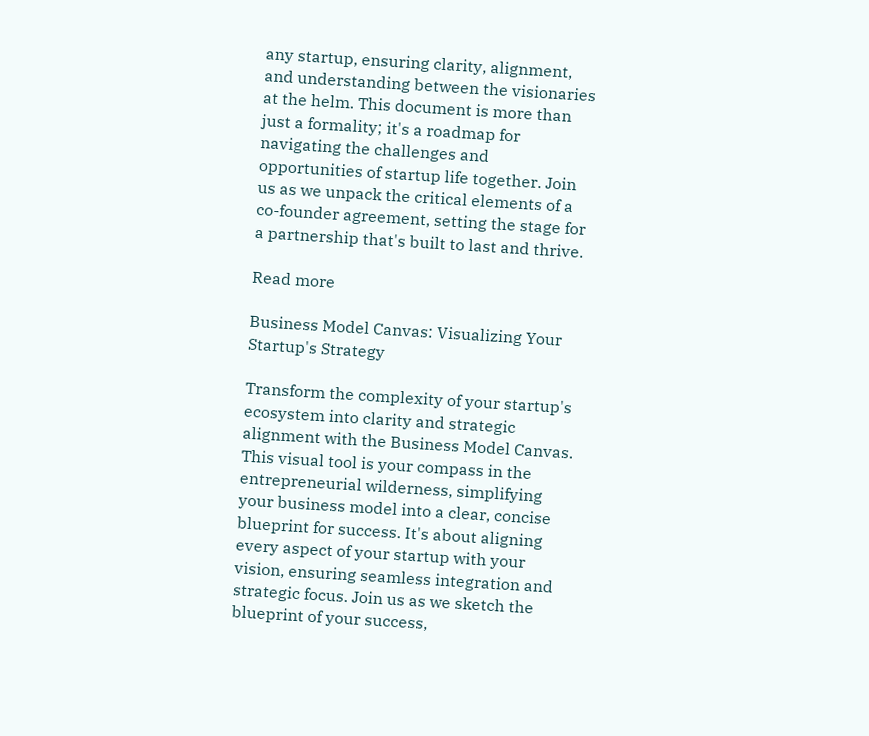any startup, ensuring clarity, alignment, and understanding between the visionaries at the helm. This document is more than just a formality; it's a roadmap for navigating the challenges and opportunities of startup life together. Join us as we unpack the critical elements of a co-founder agreement, setting the stage for a partnership that's built to last and thrive.

Read more

Business Model Canvas: Visualizing Your Startup's Strategy

Transform the complexity of your startup's ecosystem into clarity and strategic alignment with the Business Model Canvas. This visual tool is your compass in the entrepreneurial wilderness, simplifying your business model into a clear, concise blueprint for success. It's about aligning every aspect of your startup with your vision, ensuring seamless integration and strategic focus. Join us as we sketch the blueprint of your success,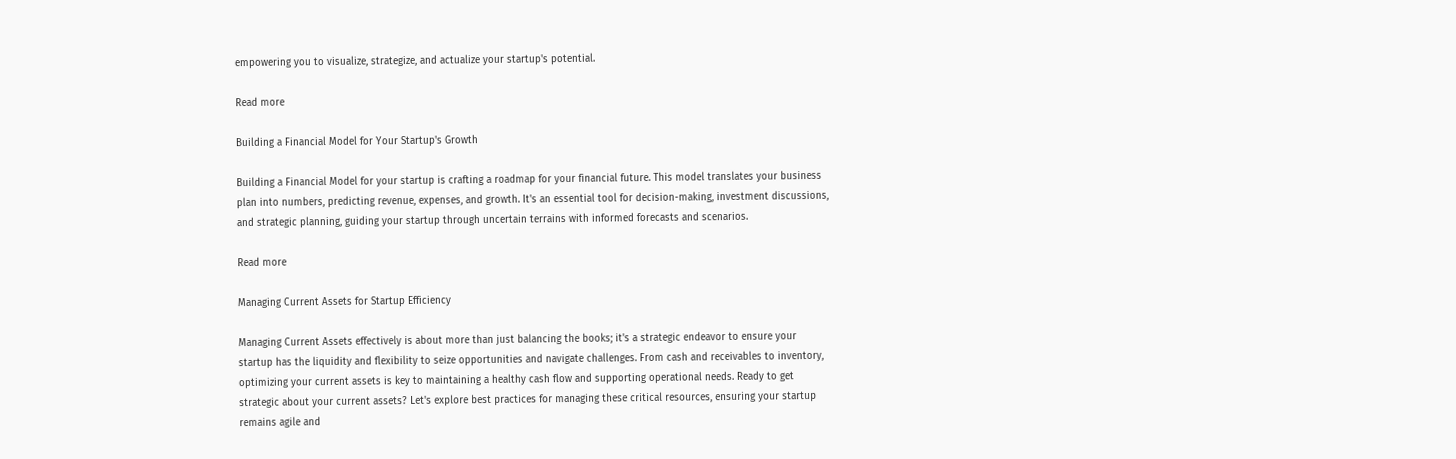empowering you to visualize, strategize, and actualize your startup's potential.

Read more

Building a Financial Model for Your Startup's Growth

Building a Financial Model for your startup is crafting a roadmap for your financial future. This model translates your business plan into numbers, predicting revenue, expenses, and growth. It's an essential tool for decision-making, investment discussions, and strategic planning, guiding your startup through uncertain terrains with informed forecasts and scenarios.

Read more

Managing Current Assets for Startup Efficiency

Managing Current Assets effectively is about more than just balancing the books; it's a strategic endeavor to ensure your startup has the liquidity and flexibility to seize opportunities and navigate challenges. From cash and receivables to inventory, optimizing your current assets is key to maintaining a healthy cash flow and supporting operational needs. Ready to get strategic about your current assets? Let's explore best practices for managing these critical resources, ensuring your startup remains agile and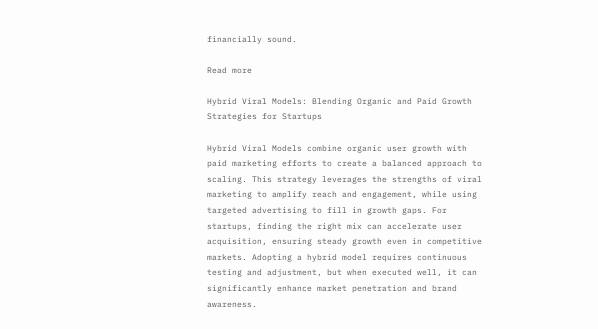financially sound.

Read more

Hybrid Viral Models: Blending Organic and Paid Growth Strategies for Startups

Hybrid Viral Models combine organic user growth with paid marketing efforts to create a balanced approach to scaling. This strategy leverages the strengths of viral marketing to amplify reach and engagement, while using targeted advertising to fill in growth gaps. For startups, finding the right mix can accelerate user acquisition, ensuring steady growth even in competitive markets. Adopting a hybrid model requires continuous testing and adjustment, but when executed well, it can significantly enhance market penetration and brand awareness.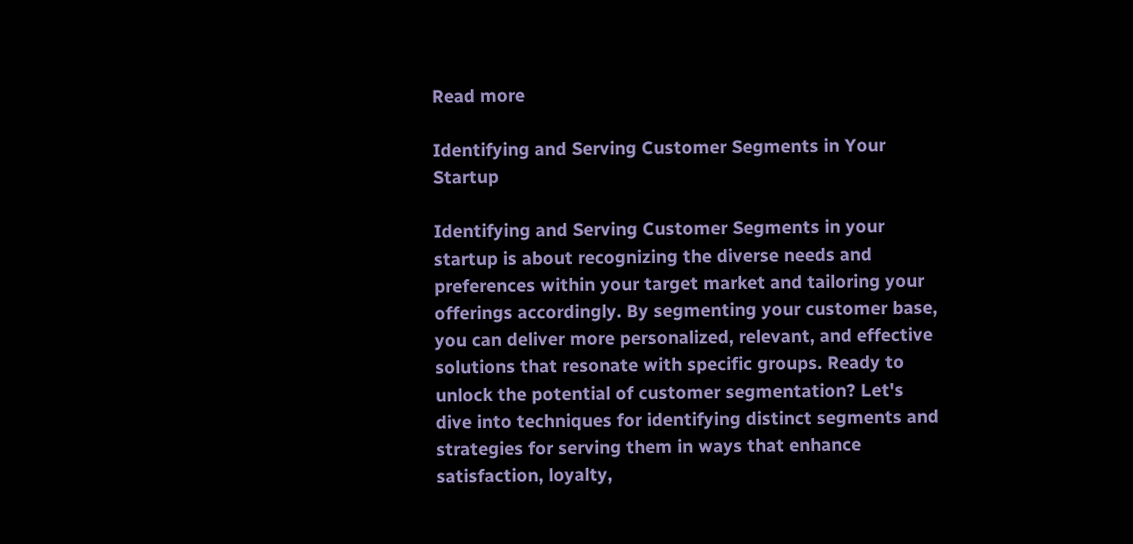Read more

Identifying and Serving Customer Segments in Your Startup

Identifying and Serving Customer Segments in your startup is about recognizing the diverse needs and preferences within your target market and tailoring your offerings accordingly. By segmenting your customer base, you can deliver more personalized, relevant, and effective solutions that resonate with specific groups. Ready to unlock the potential of customer segmentation? Let's dive into techniques for identifying distinct segments and strategies for serving them in ways that enhance satisfaction, loyalty,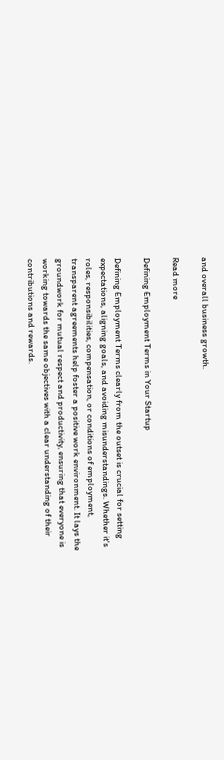and overall business growth.

Read more

Defining Employment Terms in Your Startup

Defining Employment Terms clearly from the outset is crucial for setting expectations, aligning goals, and avoiding misunderstandings. Whether it's roles, responsibilities, compensation, or conditions of employment, transparent agreements help foster a positive work environment. It lays the groundwork for mutual respect and productivity, ensuring that everyone is working towards the same objectives with a clear understanding of their contributions and rewards.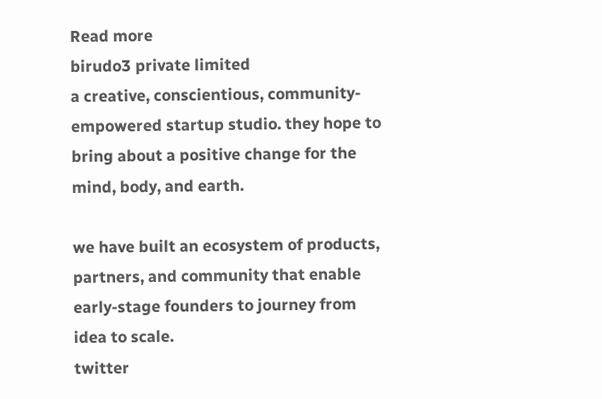Read more
birudo3 private limited
a creative, conscientious, community-empowered startup studio. they hope to bring about a positive change for the mind, body, and earth.

we have built an ecosystem of products, partners, and community that enable early-stage founders to journey from idea to scale.
twitter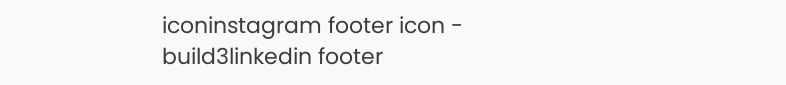iconinstagram footer icon - build3linkedin footer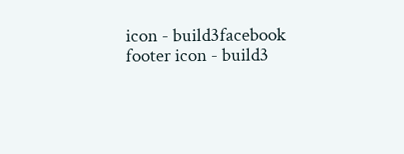icon - build3facebook footer icon - build3